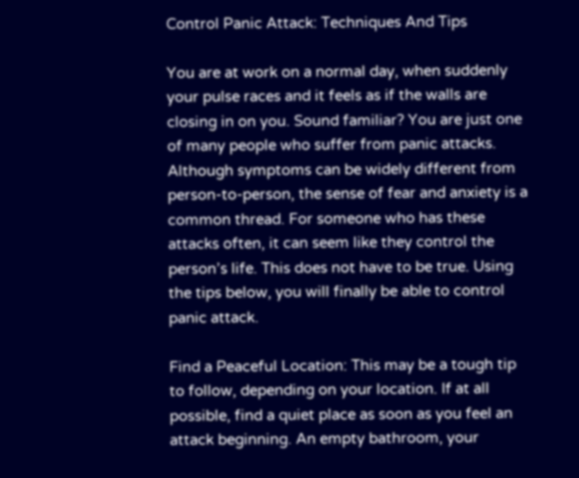Control Panic Attack: Techniques And Tips

You are at work on a normal day, when suddenly your pulse races and it feels as if the walls are closing in on you. Sound familiar? You are just one of many people who suffer from panic attacks. Although symptoms can be widely different from person-to-person, the sense of fear and anxiety is a common thread. For someone who has these attacks often, it can seem like they control the person’s life. This does not have to be true. Using the tips below, you will finally be able to control panic attack.

Find a Peaceful Location: This may be a tough tip to follow, depending on your location. If at all possible, find a quiet place as soon as you feel an attack beginning. An empty bathroom, your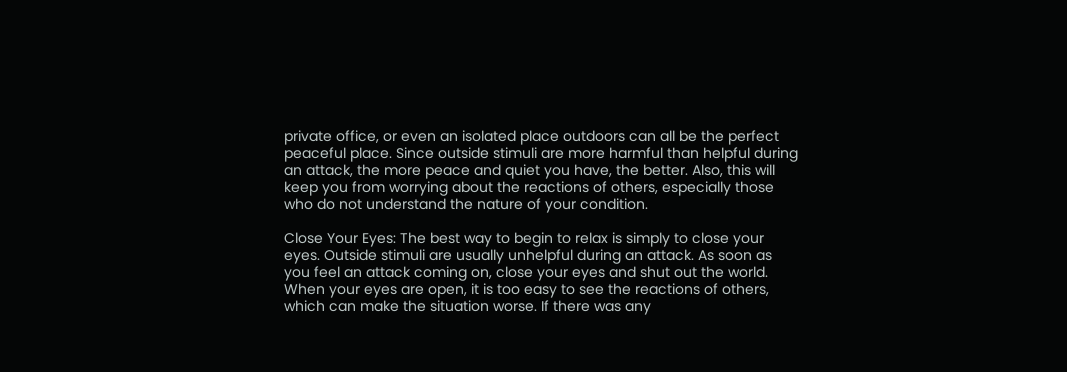private office, or even an isolated place outdoors can all be the perfect peaceful place. Since outside stimuli are more harmful than helpful during an attack, the more peace and quiet you have, the better. Also, this will keep you from worrying about the reactions of others, especially those who do not understand the nature of your condition.

Close Your Eyes: The best way to begin to relax is simply to close your eyes. Outside stimuli are usually unhelpful during an attack. As soon as you feel an attack coming on, close your eyes and shut out the world. When your eyes are open, it is too easy to see the reactions of others, which can make the situation worse. If there was any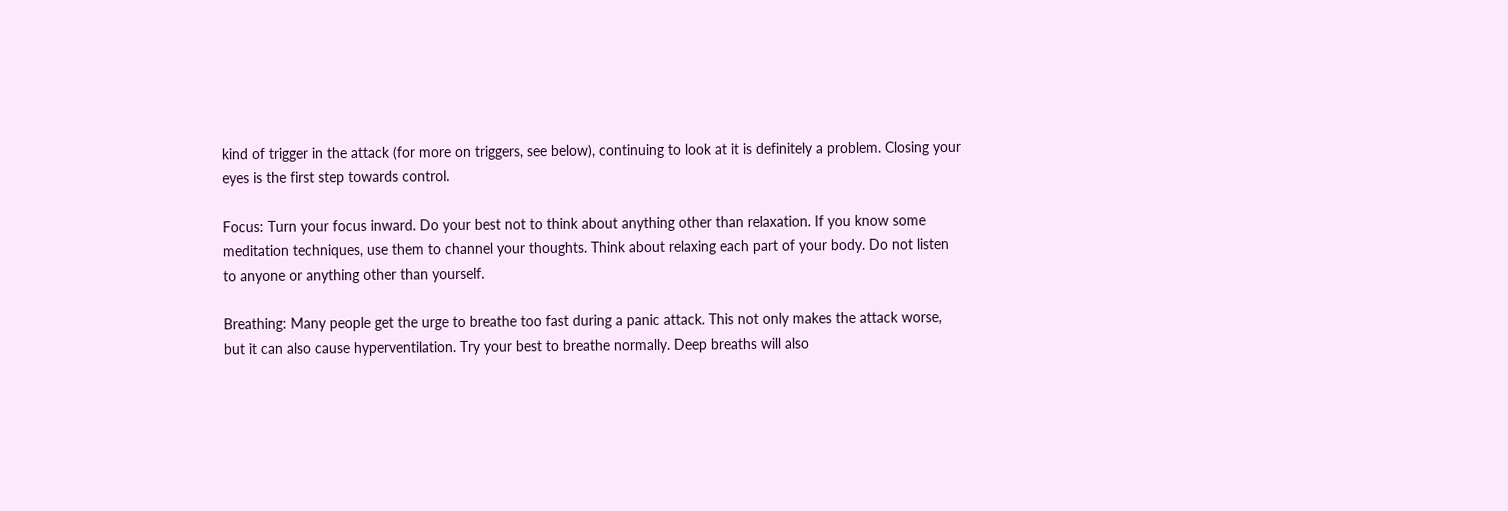kind of trigger in the attack (for more on triggers, see below), continuing to look at it is definitely a problem. Closing your eyes is the first step towards control.

Focus: Turn your focus inward. Do your best not to think about anything other than relaxation. If you know some meditation techniques, use them to channel your thoughts. Think about relaxing each part of your body. Do not listen to anyone or anything other than yourself.

Breathing: Many people get the urge to breathe too fast during a panic attack. This not only makes the attack worse, but it can also cause hyperventilation. Try your best to breathe normally. Deep breaths will also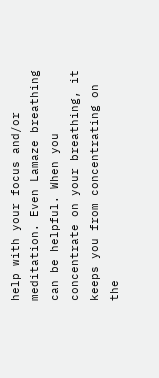help with your focus and/or meditation. Even Lamaze breathing can be helpful. When you concentrate on your breathing, it keeps you from concentrating on the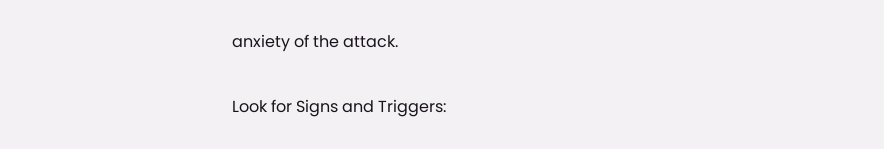anxiety of the attack.

Look for Signs and Triggers: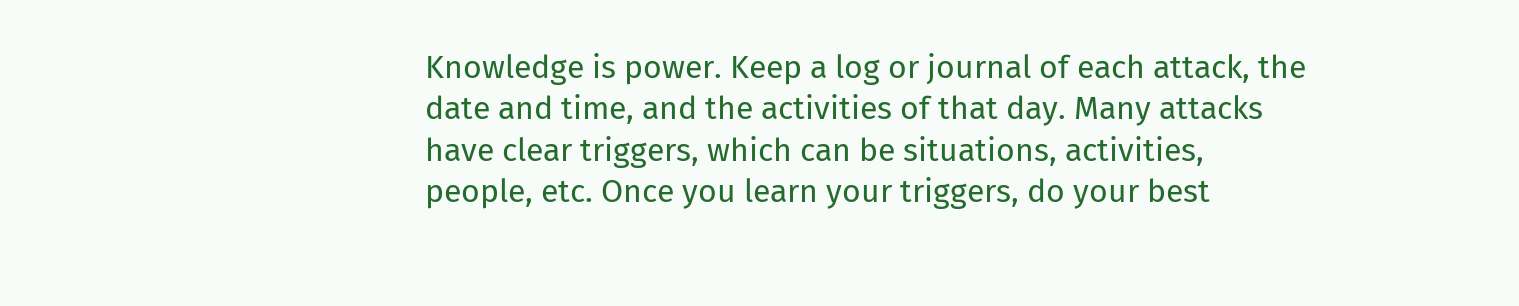Knowledge is power. Keep a log or journal of each attack, the date and time, and the activities of that day. Many attacks have clear triggers, which can be situations, activities, people, etc. Once you learn your triggers, do your best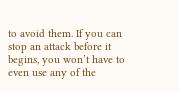to avoid them. If you can stop an attack before it begins, you won’t have to even use any of the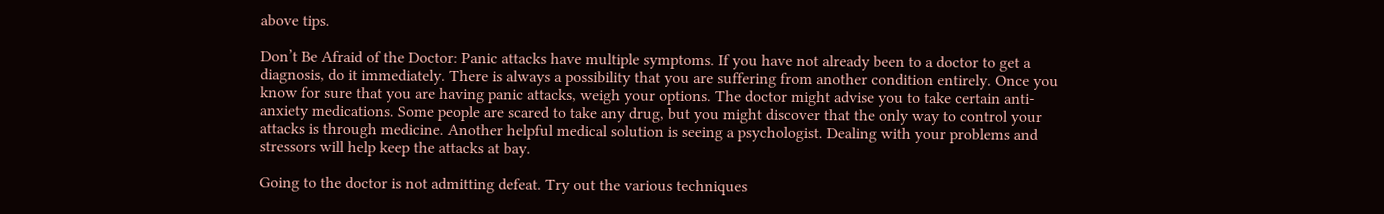above tips.

Don’t Be Afraid of the Doctor: Panic attacks have multiple symptoms. If you have not already been to a doctor to get a diagnosis, do it immediately. There is always a possibility that you are suffering from another condition entirely. Once you know for sure that you are having panic attacks, weigh your options. The doctor might advise you to take certain anti-anxiety medications. Some people are scared to take any drug, but you might discover that the only way to control your attacks is through medicine. Another helpful medical solution is seeing a psychologist. Dealing with your problems and stressors will help keep the attacks at bay.

Going to the doctor is not admitting defeat. Try out the various techniques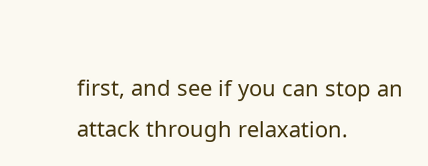first, and see if you can stop an attack through relaxation.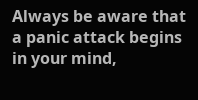Always be aware that a panic attack begins in your mind,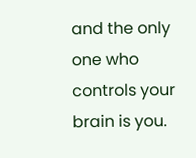and the only one who controls your brain is you.